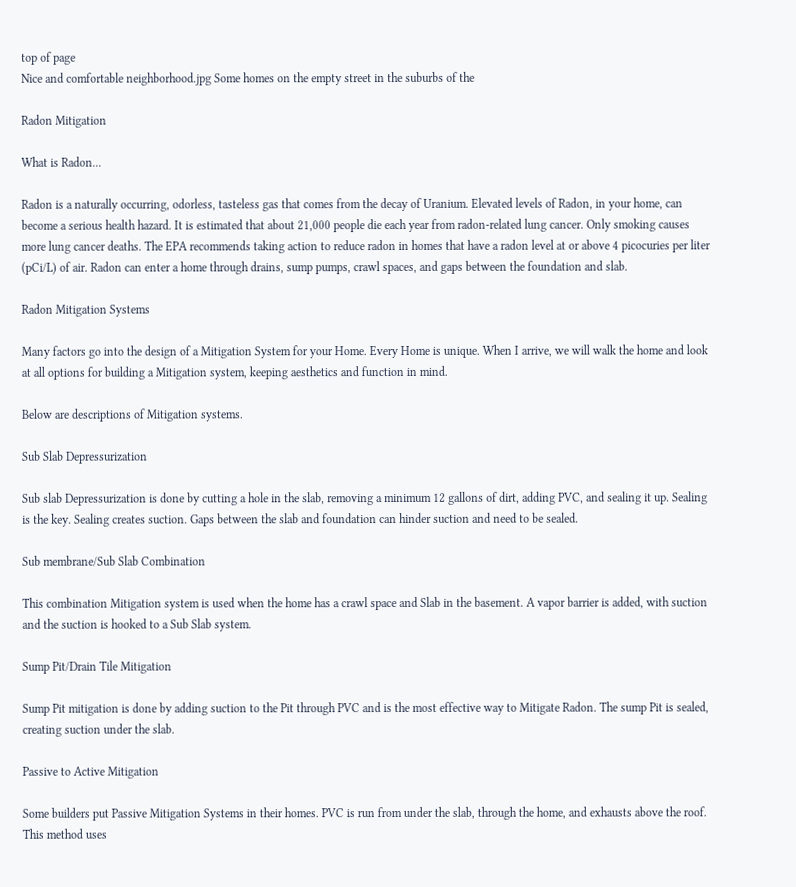top of page
Nice and comfortable neighborhood.jpg Some homes on the empty street in the suburbs of the

Radon Mitigation

What is Radon...

Radon is a naturally occurring, odorless, tasteless gas that comes from the decay of Uranium. Elevated levels of Radon, in your home, can become a serious health hazard. It is estimated that about 21,000 people die each year from radon-related lung cancer. Only smoking causes more lung cancer deaths. The EPA recommends taking action to reduce radon in homes that have a radon level at or above 4 picocuries per liter (pCi/L) of air. Radon can enter a home through drains, sump pumps, crawl spaces, and gaps between the foundation and slab.

Radon Mitigation Systems

Many factors go into the design of a Mitigation System for your Home. Every Home is unique. When I arrive, we will walk the home and look at all options for building a Mitigation system, keeping aesthetics and function in mind.

Below are descriptions of Mitigation systems.

Sub Slab Depressurization

Sub slab Depressurization is done by cutting a hole in the slab, removing a minimum 12 gallons of dirt, adding PVC, and sealing it up. Sealing is the key. Sealing creates suction. Gaps between the slab and foundation can hinder suction and need to be sealed.

Sub membrane/Sub Slab Combination

This combination Mitigation system is used when the home has a crawl space and Slab in the basement. A vapor barrier is added, with suction and the suction is hooked to a Sub Slab system.

Sump Pit/Drain Tile Mitigation

Sump Pit mitigation is done by adding suction to the Pit through PVC and is the most effective way to Mitigate Radon. The sump Pit is sealed, creating suction under the slab.

Passive to Active Mitigation

Some builders put Passive Mitigation Systems in their homes. PVC is run from under the slab, through the home, and exhausts above the roof. This method uses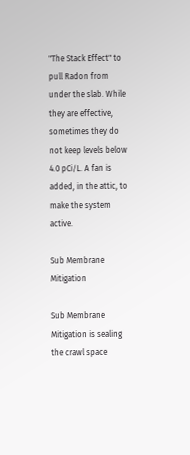"The Stack Effect" to pull Radon from under the slab. While they are effective, sometimes they do not keep levels below 4.0 pCi/L. A fan is added, in the attic, to make the system active.

Sub Membrane Mitigation

Sub Membrane Mitigation is sealing the crawl space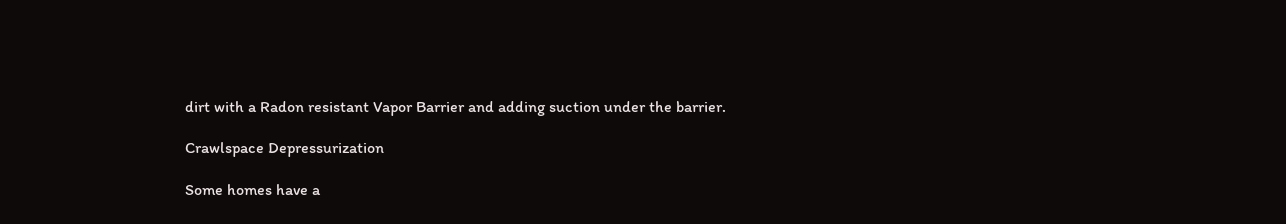dirt with a Radon resistant Vapor Barrier and adding suction under the barrier.

Crawlspace Depressurization

Some homes have a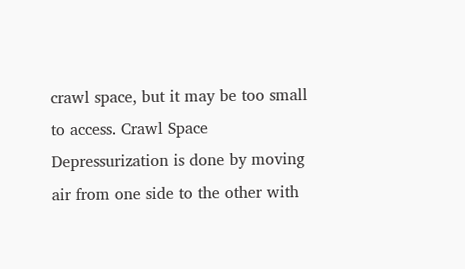crawl space, but it may be too small to access. Crawl Space Depressurization is done by moving air from one side to the other with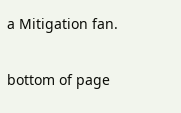a Mitigation fan.

bottom of page